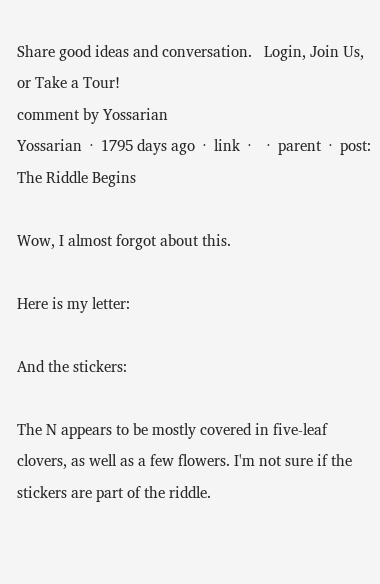Share good ideas and conversation.   Login, Join Us, or Take a Tour!
comment by Yossarian
Yossarian  ·  1795 days ago  ·  link  ·    ·  parent  ·  post: The Riddle Begins

Wow, I almost forgot about this.

Here is my letter:

And the stickers:

The N appears to be mostly covered in five-leaf clovers, as well as a few flowers. I'm not sure if the stickers are part of the riddle.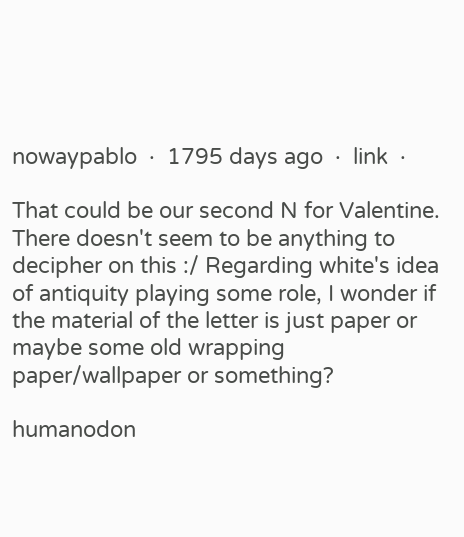nowaypablo  ·  1795 days ago  ·  link  ·

That could be our second N for Valentine. There doesn't seem to be anything to decipher on this :/ Regarding white's idea of antiquity playing some role, I wonder if the material of the letter is just paper or maybe some old wrapping paper/wallpaper or something?

humanodon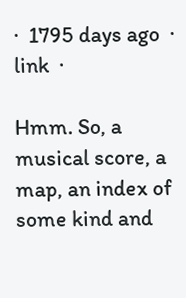·  1795 days ago  ·  link  ·

Hmm. So, a musical score, a map, an index of some kind and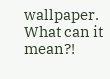wallpaper. What can it mean?!